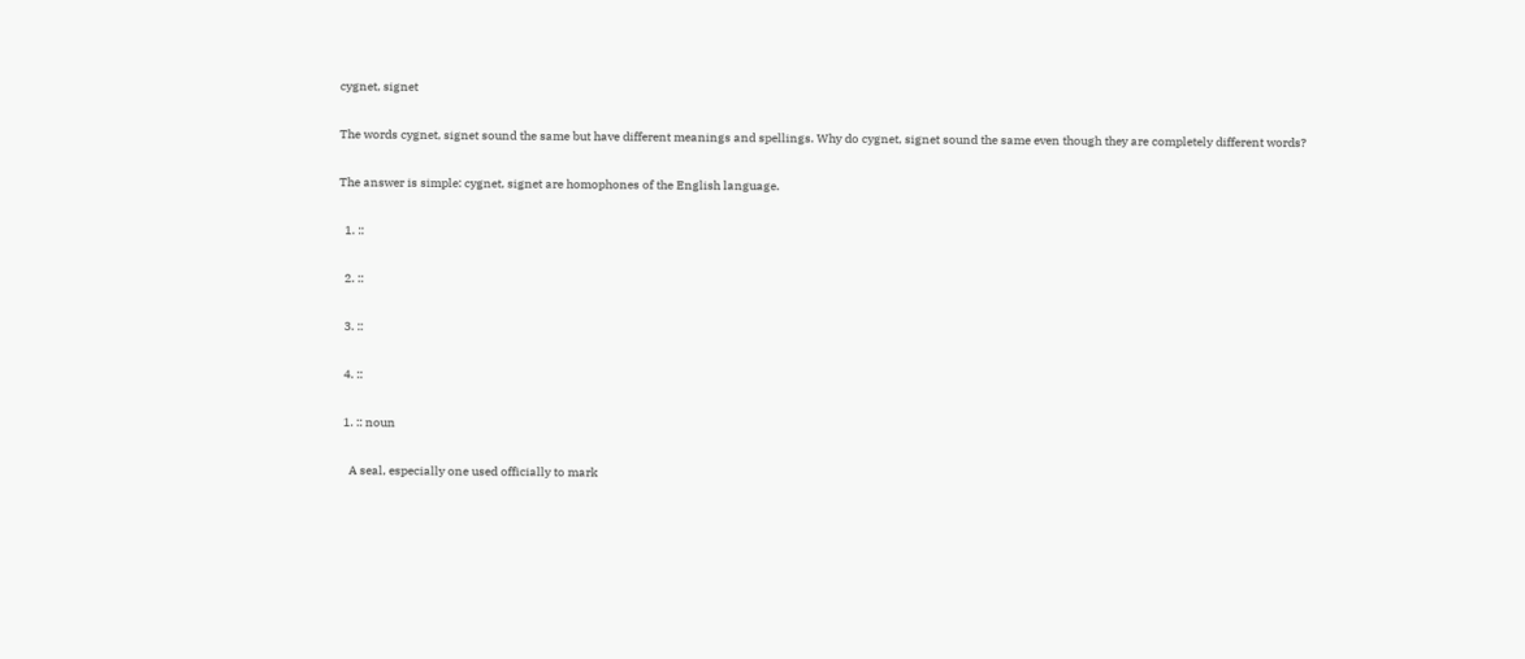cygnet, signet

The words cygnet, signet sound the same but have different meanings and spellings. Why do cygnet, signet sound the same even though they are completely different words?

The answer is simple: cygnet, signet are homophones of the English language.

  1. ::

  2. ::

  3. ::

  4. ::

  1. :: noun

    A seal, especially one used officially to mark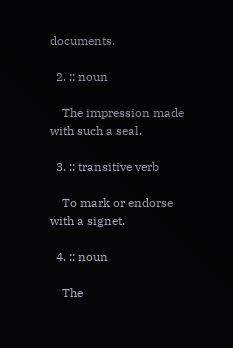documents.

  2. :: noun

    The impression made with such a seal.

  3. :: transitive verb

    To mark or endorse with a signet.

  4. :: noun

    The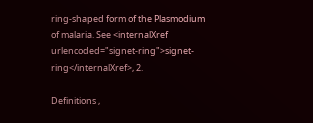ring-shaped form of the Plasmodium of malaria. See <internalXref urlencoded="signet-ring">signet-ring</internalXref>, 2.

Definitions ,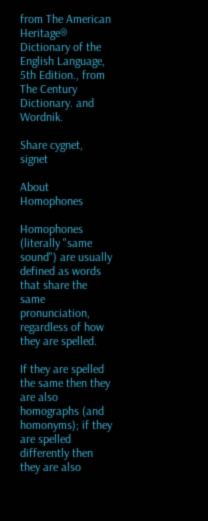from The American Heritage® Dictionary of the English Language, 5th Edition., from The Century Dictionary. and Wordnik.

Share cygnet, signet

About Homophones

Homophones (literally "same sound") are usually defined as words that share the same pronunciation, regardless of how they are spelled.

If they are spelled the same then they are also homographs (and homonyms); if they are spelled differently then they are also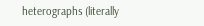heterographs (literally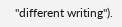"different writing").